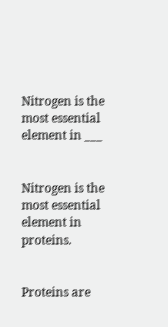Nitrogen is the most essential element in ___


Nitrogen is the most essential element in proteins.


Proteins are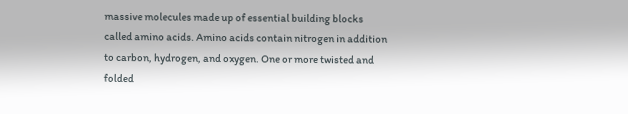massive molecules made up of essential building blocks called amino acids. Amino acids contain nitrogen in addition to carbon, hydrogen, and oxygen. One or more twisted and folded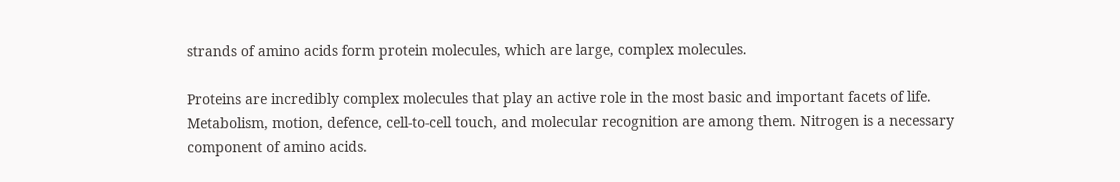strands of amino acids form protein molecules, which are large, complex molecules.

Proteins are incredibly complex molecules that play an active role in the most basic and important facets of life.
Metabolism, motion, defence, cell-to-cell touch, and molecular recognition are among them. Nitrogen is a necessary component of amino acids.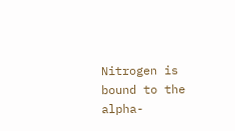Nitrogen is bound to the alpha-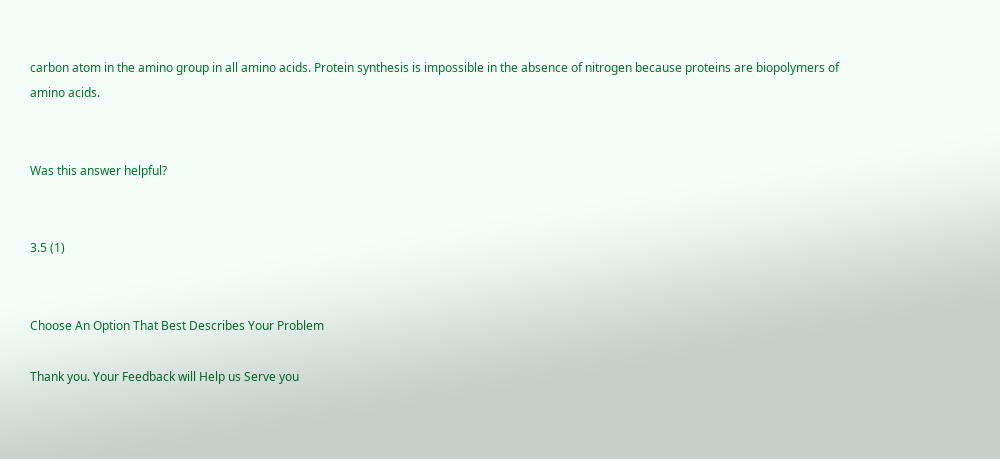carbon atom in the amino group in all amino acids. Protein synthesis is impossible in the absence of nitrogen because proteins are biopolymers of amino acids.


Was this answer helpful?


3.5 (1)


Choose An Option That Best Describes Your Problem

Thank you. Your Feedback will Help us Serve you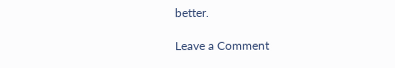better.

Leave a Comment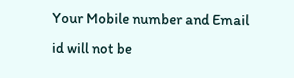Your Mobile number and Email id will not be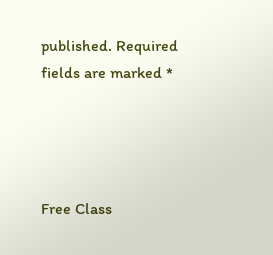published. Required fields are marked *




Free Class